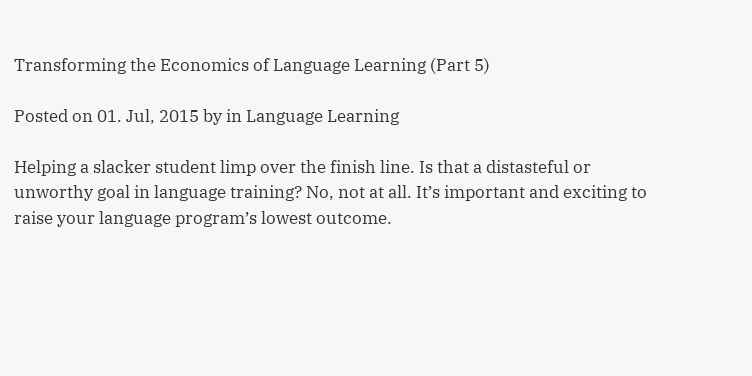Transforming the Economics of Language Learning (Part 5)

Posted on 01. Jul, 2015 by in Language Learning

Helping a slacker student limp over the finish line. Is that a distasteful or unworthy goal in language training? No, not at all. It’s important and exciting to raise your language program’s lowest outcome.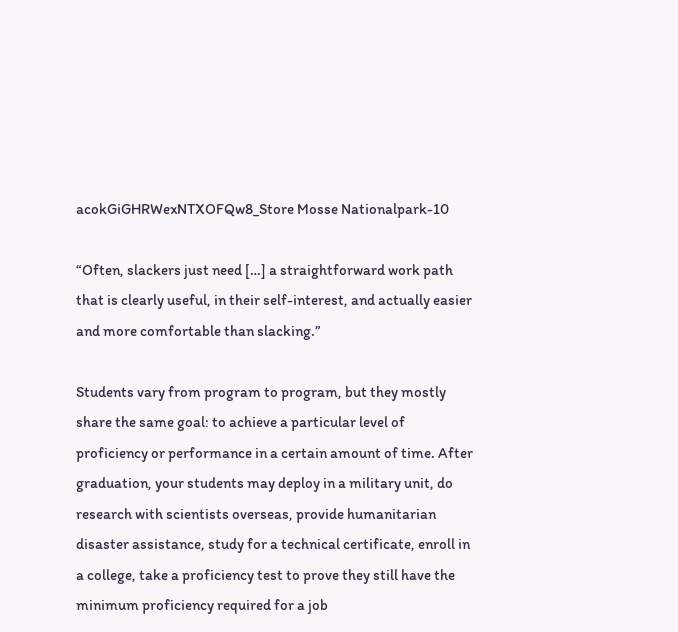acokGiGHRWexNTXOFQw8_Store Mosse Nationalpark-10

“Often, slackers just need […] a straightforward work path that is clearly useful, in their self-interest, and actually easier and more comfortable than slacking.”

Students vary from program to program, but they mostly share the same goal: to achieve a particular level of proficiency or performance in a certain amount of time. After graduation, your students may deploy in a military unit, do research with scientists overseas, provide humanitarian disaster assistance, study for a technical certificate, enroll in a college, take a proficiency test to prove they still have the minimum proficiency required for a job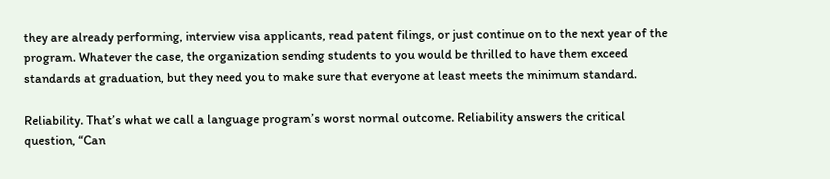they are already performing, interview visa applicants, read patent filings, or just continue on to the next year of the program. Whatever the case, the organization sending students to you would be thrilled to have them exceed standards at graduation, but they need you to make sure that everyone at least meets the minimum standard.

Reliability. That’s what we call a language program’s worst normal outcome. Reliability answers the critical question, “Can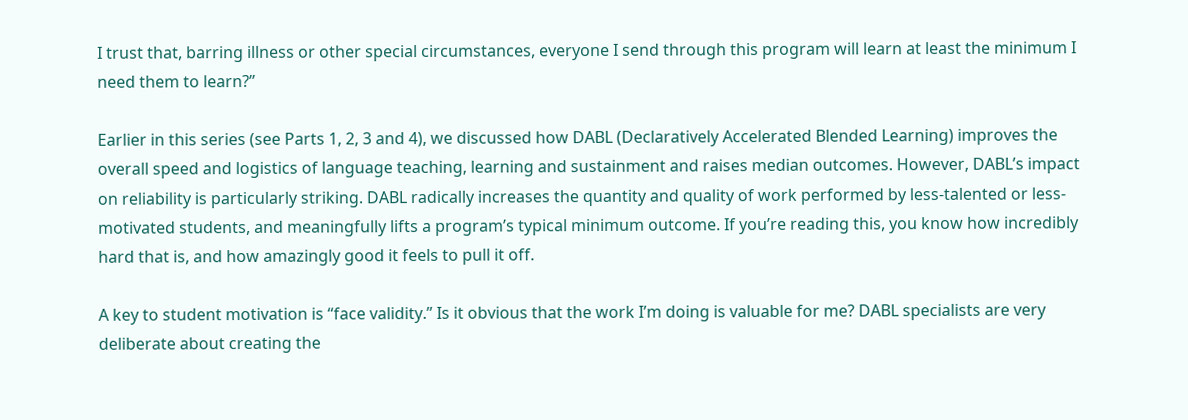I trust that, barring illness or other special circumstances, everyone I send through this program will learn at least the minimum I need them to learn?”

Earlier in this series (see Parts 1, 2, 3 and 4), we discussed how DABL (Declaratively Accelerated Blended Learning) improves the overall speed and logistics of language teaching, learning and sustainment and raises median outcomes. However, DABL’s impact on reliability is particularly striking. DABL radically increases the quantity and quality of work performed by less-talented or less-motivated students, and meaningfully lifts a program’s typical minimum outcome. If you’re reading this, you know how incredibly hard that is, and how amazingly good it feels to pull it off.

A key to student motivation is “face validity.” Is it obvious that the work I’m doing is valuable for me? DABL specialists are very deliberate about creating the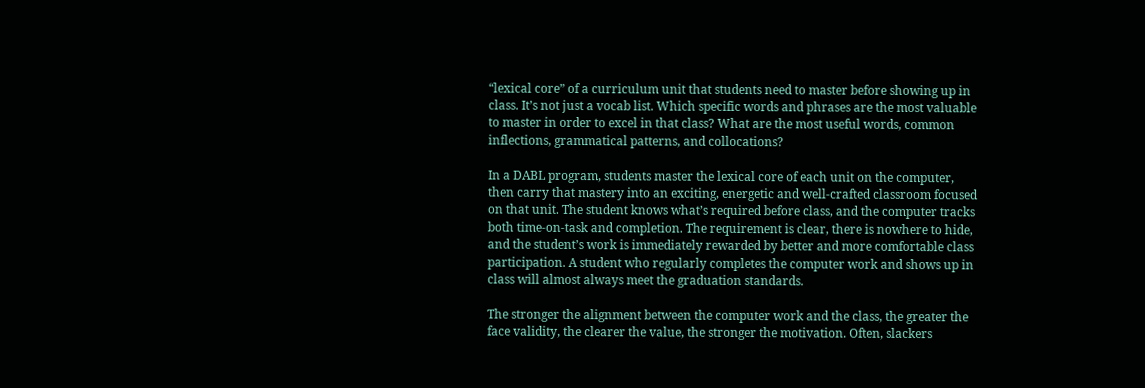“lexical core” of a curriculum unit that students need to master before showing up in class. It’s not just a vocab list. Which specific words and phrases are the most valuable to master in order to excel in that class? What are the most useful words, common inflections, grammatical patterns, and collocations?

In a DABL program, students master the lexical core of each unit on the computer, then carry that mastery into an exciting, energetic and well-crafted classroom focused on that unit. The student knows what’s required before class, and the computer tracks both time-on-task and completion. The requirement is clear, there is nowhere to hide, and the student’s work is immediately rewarded by better and more comfortable class participation. A student who regularly completes the computer work and shows up in class will almost always meet the graduation standards.

The stronger the alignment between the computer work and the class, the greater the face validity, the clearer the value, the stronger the motivation. Often, slackers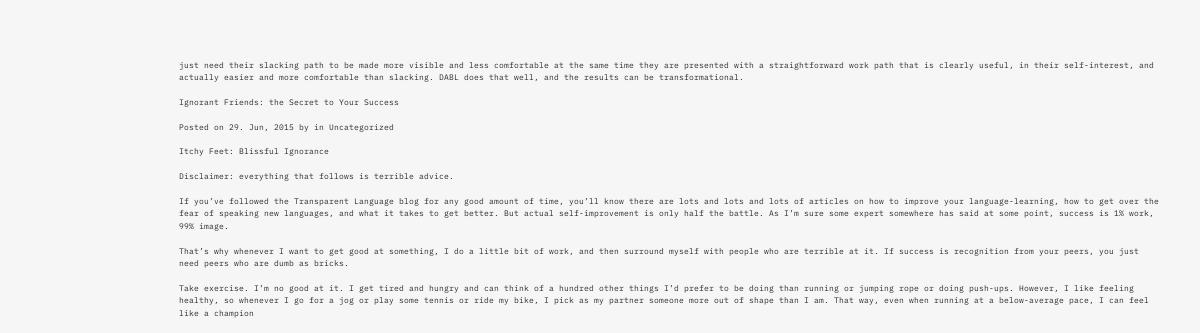just need their slacking path to be made more visible and less comfortable at the same time they are presented with a straightforward work path that is clearly useful, in their self-interest, and actually easier and more comfortable than slacking. DABL does that well, and the results can be transformational.

Ignorant Friends: the Secret to Your Success

Posted on 29. Jun, 2015 by in Uncategorized

Itchy Feet: Blissful Ignorance

Disclaimer: everything that follows is terrible advice.

If you’ve followed the Transparent Language blog for any good amount of time, you’ll know there are lots and lots and lots of articles on how to improve your language-learning, how to get over the fear of speaking new languages, and what it takes to get better. But actual self-improvement is only half the battle. As I’m sure some expert somewhere has said at some point, success is 1% work, 99% image.

That’s why whenever I want to get good at something, I do a little bit of work, and then surround myself with people who are terrible at it. If success is recognition from your peers, you just need peers who are dumb as bricks.

Take exercise. I’m no good at it. I get tired and hungry and can think of a hundred other things I’d prefer to be doing than running or jumping rope or doing push-ups. However, I like feeling healthy, so whenever I go for a jog or play some tennis or ride my bike, I pick as my partner someone more out of shape than I am. That way, even when running at a below-average pace, I can feel like a champion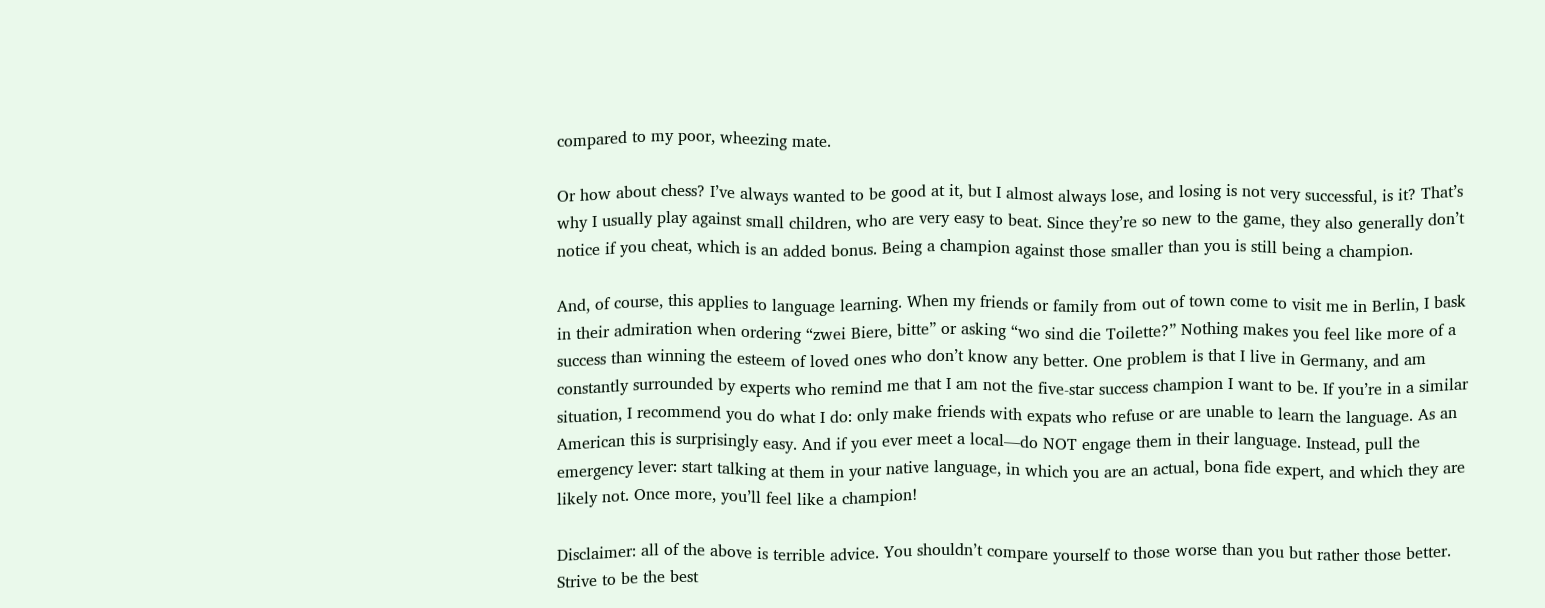compared to my poor, wheezing mate.

Or how about chess? I’ve always wanted to be good at it, but I almost always lose, and losing is not very successful, is it? That’s why I usually play against small children, who are very easy to beat. Since they’re so new to the game, they also generally don’t notice if you cheat, which is an added bonus. Being a champion against those smaller than you is still being a champion.

And, of course, this applies to language learning. When my friends or family from out of town come to visit me in Berlin, I bask in their admiration when ordering “zwei Biere, bitte” or asking “wo sind die Toilette?” Nothing makes you feel like more of a success than winning the esteem of loved ones who don’t know any better. One problem is that I live in Germany, and am constantly surrounded by experts who remind me that I am not the five-star success champion I want to be. If you’re in a similar situation, I recommend you do what I do: only make friends with expats who refuse or are unable to learn the language. As an American this is surprisingly easy. And if you ever meet a local—do NOT engage them in their language. Instead, pull the emergency lever: start talking at them in your native language, in which you are an actual, bona fide expert, and which they are likely not. Once more, you’ll feel like a champion!

Disclaimer: all of the above is terrible advice. You shouldn’t compare yourself to those worse than you but rather those better. Strive to be the best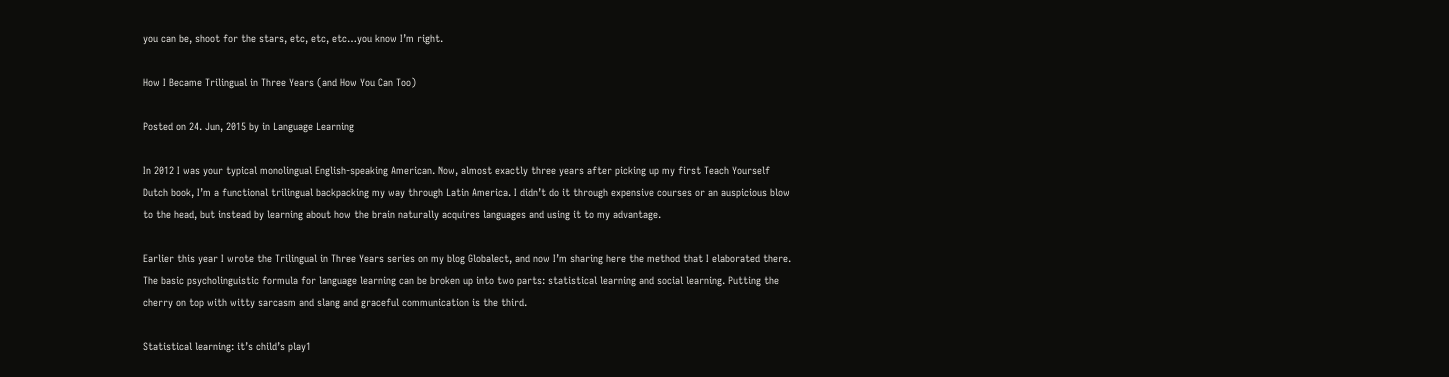you can be, shoot for the stars, etc, etc, etc…you know I’m right.

How I Became Trilingual in Three Years (and How You Can Too)

Posted on 24. Jun, 2015 by in Language Learning

In 2012 I was your typical monolingual English-speaking American. Now, almost exactly three years after picking up my first Teach Yourself Dutch book, I’m a functional trilingual backpacking my way through Latin America. I didn’t do it through expensive courses or an auspicious blow to the head, but instead by learning about how the brain naturally acquires languages and using it to my advantage.

Earlier this year I wrote the Trilingual in Three Years series on my blog Globalect, and now I’m sharing here the method that I elaborated there. The basic psycholinguistic formula for language learning can be broken up into two parts: statistical learning and social learning. Putting the cherry on top with witty sarcasm and slang and graceful communication is the third.

Statistical learning: it’s child’s play1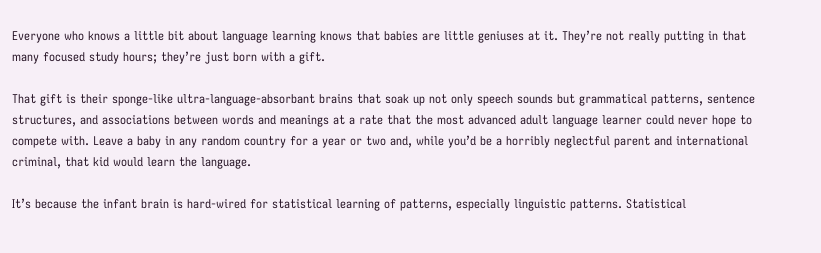Everyone who knows a little bit about language learning knows that babies are little geniuses at it. They’re not really putting in that many focused study hours; they’re just born with a gift.

That gift is their sponge-like ultra-language-absorbant brains that soak up not only speech sounds but grammatical patterns, sentence structures, and associations between words and meanings at a rate that the most advanced adult language learner could never hope to compete with. Leave a baby in any random country for a year or two and, while you’d be a horribly neglectful parent and international criminal, that kid would learn the language.

It’s because the infant brain is hard-wired for statistical learning of patterns, especially linguistic patterns. Statistical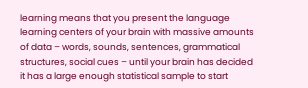learning means that you present the language learning centers of your brain with massive amounts of data – words, sounds, sentences, grammatical structures, social cues – until your brain has decided it has a large enough statistical sample to start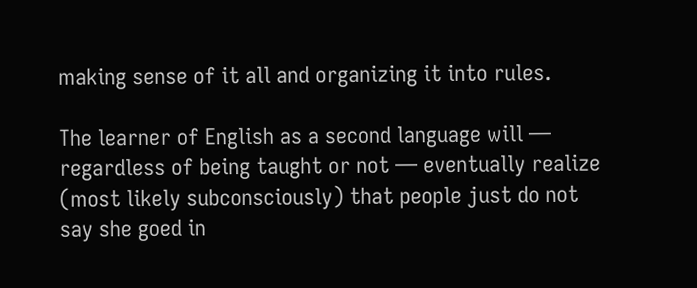making sense of it all and organizing it into rules.

The learner of English as a second language will — regardless of being taught or not — eventually realize (most likely subconsciously) that people just do not say she goed in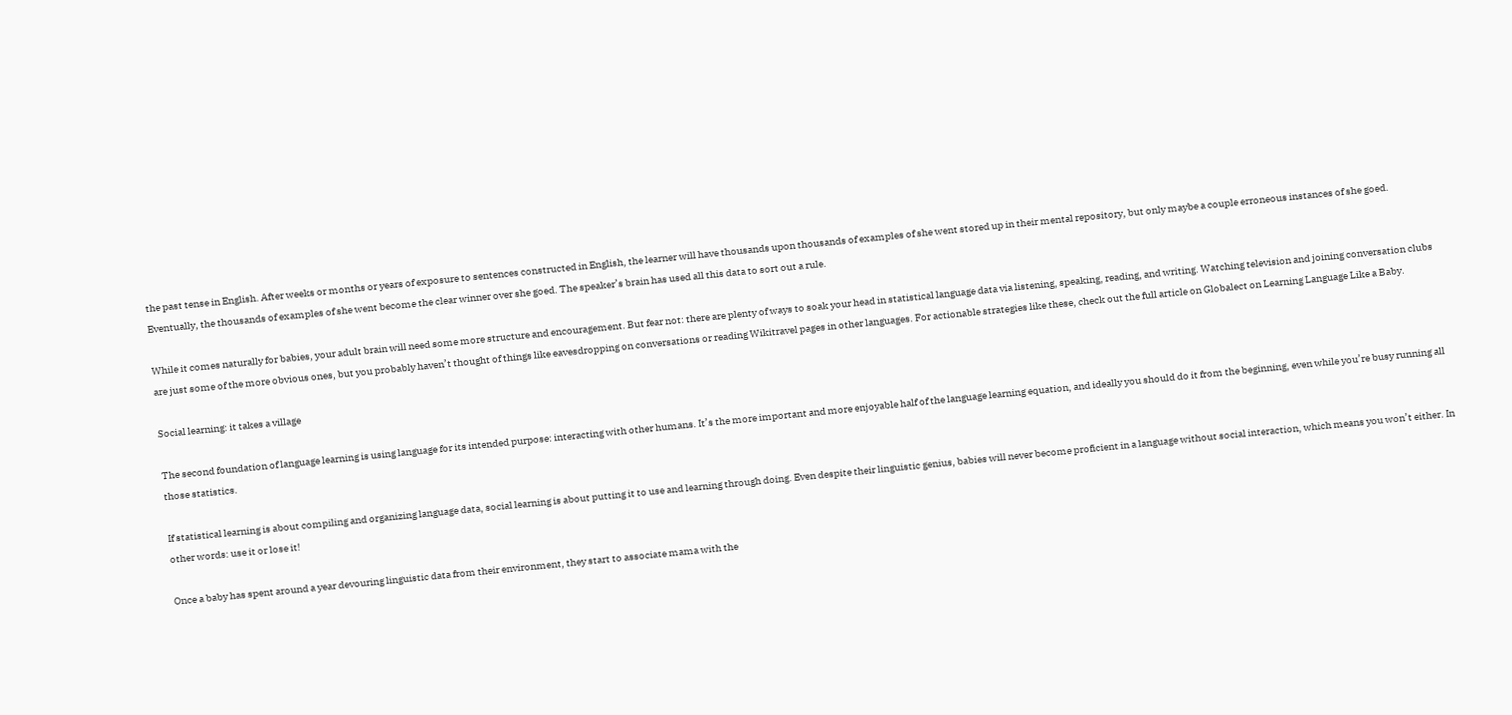the past tense in English. After weeks or months or years of exposure to sentences constructed in English, the learner will have thousands upon thousands of examples of she went stored up in their mental repository, but only maybe a couple erroneous instances of she goed. Eventually, the thousands of examples of she went become the clear winner over she goed. The speaker’s brain has used all this data to sort out a rule.

While it comes naturally for babies, your adult brain will need some more structure and encouragement. But fear not: there are plenty of ways to soak your head in statistical language data via listening, speaking, reading, and writing. Watching television and joining conversation clubs are just some of the more obvious ones, but you probably haven’t thought of things like eavesdropping on conversations or reading Wikitravel pages in other languages. For actionable strategies like these, check out the full article on Globalect on Learning Language Like a Baby.

Social learning: it takes a village

The second foundation of language learning is using language for its intended purpose: interacting with other humans. It’s the more important and more enjoyable half of the language learning equation, and ideally you should do it from the beginning, even while you’re busy running all those statistics.

If statistical learning is about compiling and organizing language data, social learning is about putting it to use and learning through doing. Even despite their linguistic genius, babies will never become proficient in a language without social interaction, which means you won’t either. In other words: use it or lose it!

Once a baby has spent around a year devouring linguistic data from their environment, they start to associate mama with the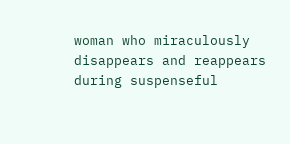woman who miraculously disappears and reappears during suspenseful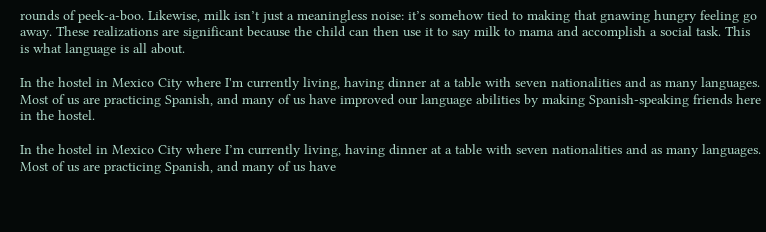rounds of peek-a-boo. Likewise, milk isn’t just a meaningless noise: it’s somehow tied to making that gnawing hungry feeling go away. These realizations are significant because the child can then use it to say milk to mama and accomplish a social task. This is what language is all about.

In the hostel in Mexico City where I'm currently living, having dinner at a table with seven nationalities and as many languages. Most of us are practicing Spanish, and many of us have improved our language abilities by making Spanish-speaking friends here in the hostel.

In the hostel in Mexico City where I’m currently living, having dinner at a table with seven nationalities and as many languages. Most of us are practicing Spanish, and many of us have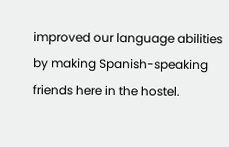improved our language abilities by making Spanish-speaking friends here in the hostel.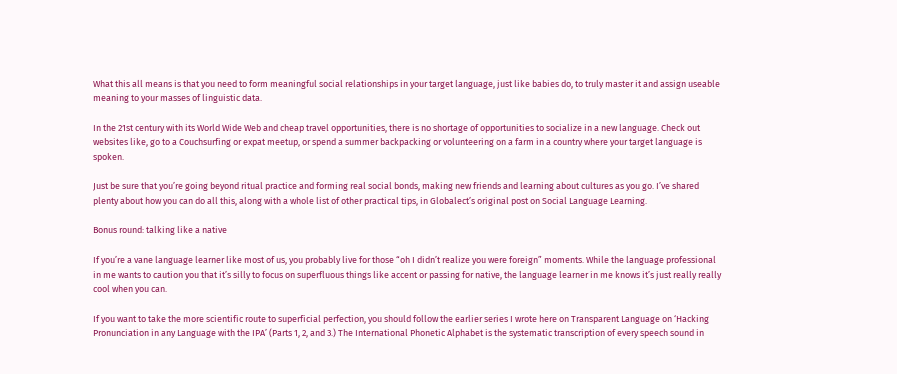What this all means is that you need to form meaningful social relationships in your target language, just like babies do, to truly master it and assign useable meaning to your masses of linguistic data.

In the 21st century with its World Wide Web and cheap travel opportunities, there is no shortage of opportunities to socialize in a new language. Check out websites like, go to a Couchsurfing or expat meetup, or spend a summer backpacking or volunteering on a farm in a country where your target language is spoken.

Just be sure that you’re going beyond ritual practice and forming real social bonds, making new friends and learning about cultures as you go. I’ve shared plenty about how you can do all this, along with a whole list of other practical tips, in Globalect’s original post on Social Language Learning.

Bonus round: talking like a native

If you’re a vane language learner like most of us, you probably live for those “oh I didn’t realize you were foreign” moments. While the language professional in me wants to caution you that it’s silly to focus on superfluous things like accent or passing for native, the language learner in me knows it’s just really really cool when you can.

If you want to take the more scientific route to superficial perfection, you should follow the earlier series I wrote here on Transparent Language on ‘Hacking Pronunciation in any Language with the IPA’ (Parts 1, 2, and 3.) The International Phonetic Alphabet is the systematic transcription of every speech sound in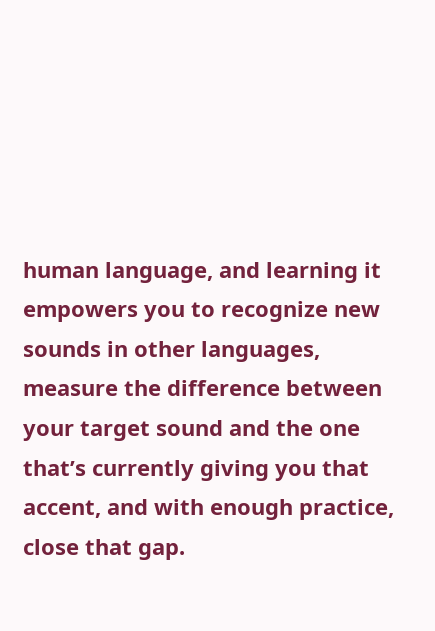human language, and learning it empowers you to recognize new sounds in other languages, measure the difference between your target sound and the one that’s currently giving you that accent, and with enough practice, close that gap.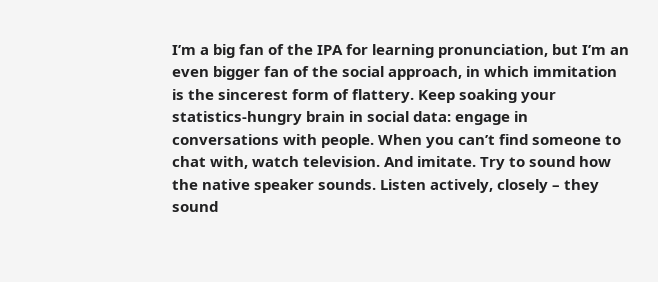I’m a big fan of the IPA for learning pronunciation, but I’m an even bigger fan of the social approach, in which immitation is the sincerest form of flattery. Keep soaking your statistics-hungry brain in social data: engage in conversations with people. When you can’t find someone to chat with, watch television. And imitate. Try to sound how the native speaker sounds. Listen actively, closely – they sound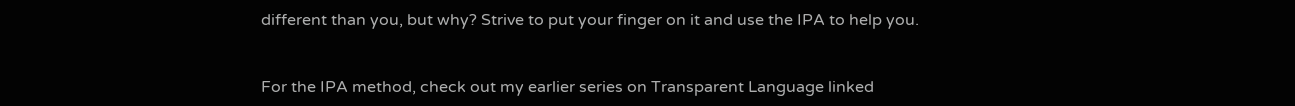different than you, but why? Strive to put your finger on it and use the IPA to help you.


For the IPA method, check out my earlier series on Transparent Language linked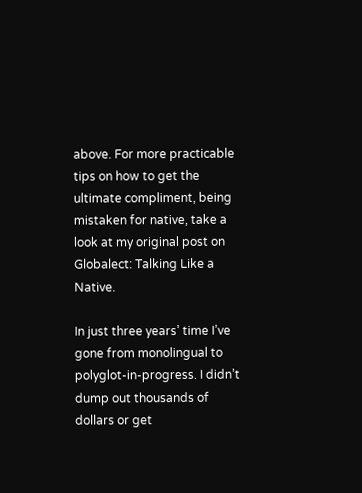above. For more practicable tips on how to get the ultimate compliment, being mistaken for native, take a look at my original post on Globalect: Talking Like a Native.

In just three years’ time I’ve gone from monolingual to polyglot-in-progress. I didn’t dump out thousands of dollars or get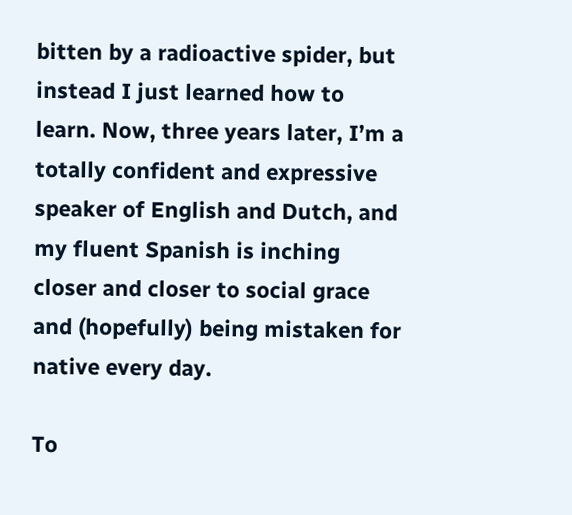bitten by a radioactive spider, but instead I just learned how to learn. Now, three years later, I’m a totally confident and expressive speaker of English and Dutch, and my fluent Spanish is inching closer and closer to social grace and (hopefully) being mistaken for native every day.

To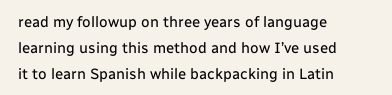read my followup on three years of language learning using this method and how I’ve used it to learn Spanish while backpacking in Latin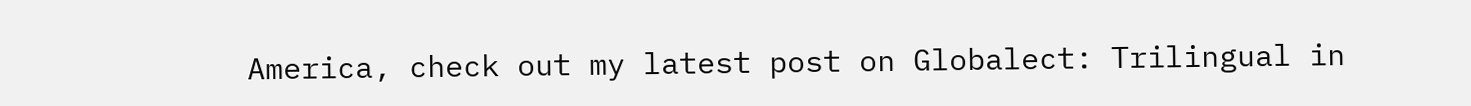America, check out my latest post on Globalect: Trilingual in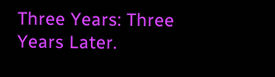Three Years: Three Years Later.